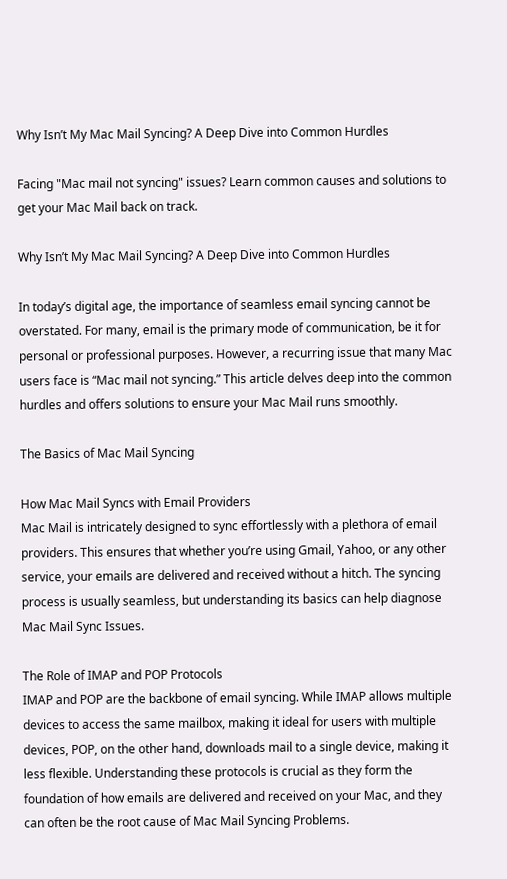Why Isn’t My Mac Mail Syncing? A Deep Dive into Common Hurdles

Facing "Mac mail not syncing" issues? Learn common causes and solutions to get your Mac Mail back on track.

Why Isn’t My Mac Mail Syncing? A Deep Dive into Common Hurdles

In today’s digital age, the importance of seamless email syncing cannot be overstated. For many, email is the primary mode of communication, be it for personal or professional purposes. However, a recurring issue that many Mac users face is “Mac mail not syncing.” This article delves deep into the common hurdles and offers solutions to ensure your Mac Mail runs smoothly.

The Basics of Mac Mail Syncing

How Mac Mail Syncs with Email Providers
Mac Mail is intricately designed to sync effortlessly with a plethora of email providers. This ensures that whether you’re using Gmail, Yahoo, or any other service, your emails are delivered and received without a hitch. The syncing process is usually seamless, but understanding its basics can help diagnose Mac Mail Sync Issues.

The Role of IMAP and POP Protocols
IMAP and POP are the backbone of email syncing. While IMAP allows multiple devices to access the same mailbox, making it ideal for users with multiple devices, POP, on the other hand, downloads mail to a single device, making it less flexible. Understanding these protocols is crucial as they form the foundation of how emails are delivered and received on your Mac, and they can often be the root cause of Mac Mail Syncing Problems.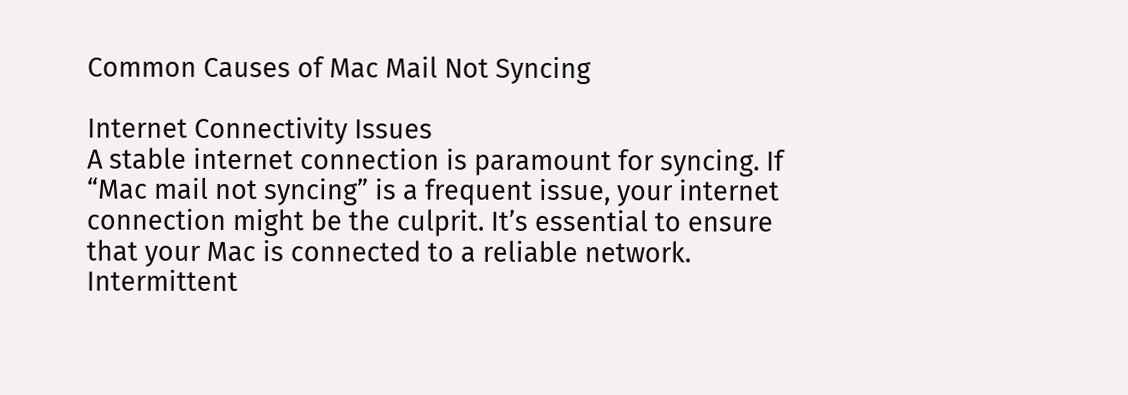Common Causes of Mac Mail Not Syncing

Internet Connectivity Issues
A stable internet connection is paramount for syncing. If “Mac mail not syncing” is a frequent issue, your internet connection might be the culprit. It’s essential to ensure that your Mac is connected to a reliable network. Intermittent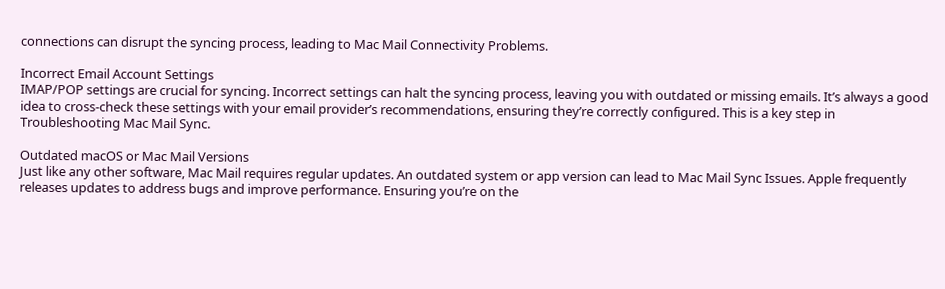connections can disrupt the syncing process, leading to Mac Mail Connectivity Problems.

Incorrect Email Account Settings
IMAP/POP settings are crucial for syncing. Incorrect settings can halt the syncing process, leaving you with outdated or missing emails. It’s always a good idea to cross-check these settings with your email provider’s recommendations, ensuring they’re correctly configured. This is a key step in Troubleshooting Mac Mail Sync.

Outdated macOS or Mac Mail Versions
Just like any other software, Mac Mail requires regular updates. An outdated system or app version can lead to Mac Mail Sync Issues. Apple frequently releases updates to address bugs and improve performance. Ensuring you’re on the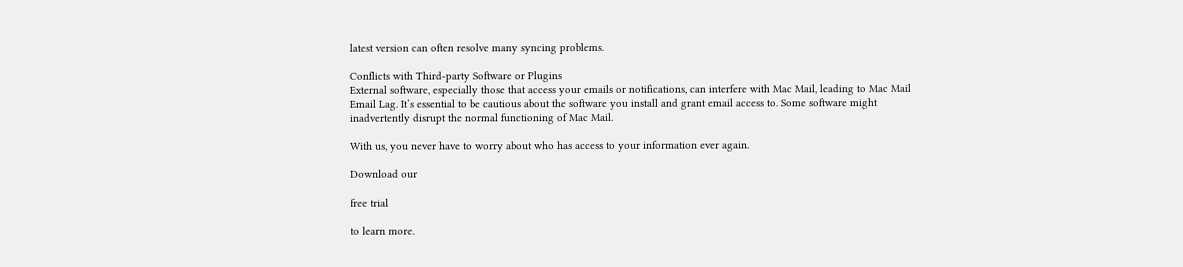latest version can often resolve many syncing problems.

Conflicts with Third-party Software or Plugins
External software, especially those that access your emails or notifications, can interfere with Mac Mail, leading to Mac Mail Email Lag. It’s essential to be cautious about the software you install and grant email access to. Some software might inadvertently disrupt the normal functioning of Mac Mail.

With us, you never have to worry about who has access to your information ever again.

Download our

free trial

to learn more.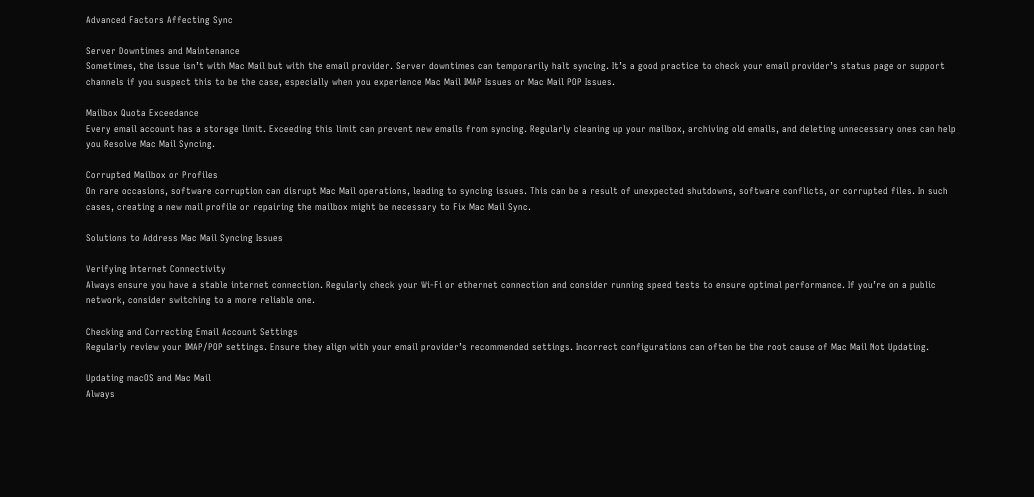Advanced Factors Affecting Sync

Server Downtimes and Maintenance
Sometimes, the issue isn’t with Mac Mail but with the email provider. Server downtimes can temporarily halt syncing. It’s a good practice to check your email provider’s status page or support channels if you suspect this to be the case, especially when you experience Mac Mail IMAP Issues or Mac Mail POP Issues.

Mailbox Quota Exceedance
Every email account has a storage limit. Exceeding this limit can prevent new emails from syncing. Regularly cleaning up your mailbox, archiving old emails, and deleting unnecessary ones can help you Resolve Mac Mail Syncing.

Corrupted Mailbox or Profiles
On rare occasions, software corruption can disrupt Mac Mail operations, leading to syncing issues. This can be a result of unexpected shutdowns, software conflicts, or corrupted files. In such cases, creating a new mail profile or repairing the mailbox might be necessary to Fix Mac Mail Sync.

Solutions to Address Mac Mail Syncing Issues

Verifying Internet Connectivity
Always ensure you have a stable internet connection. Regularly check your Wi-Fi or ethernet connection and consider running speed tests to ensure optimal performance. If you’re on a public network, consider switching to a more reliable one.

Checking and Correcting Email Account Settings
Regularly review your IMAP/POP settings. Ensure they align with your email provider’s recommended settings. Incorrect configurations can often be the root cause of Mac Mail Not Updating.

Updating macOS and Mac Mail
Always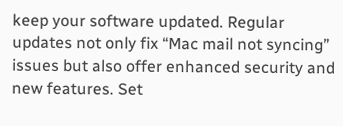keep your software updated. Regular updates not only fix “Mac mail not syncing” issues but also offer enhanced security and new features. Set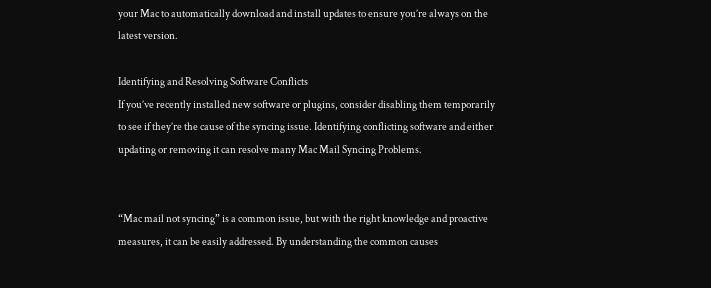your Mac to automatically download and install updates to ensure you’re always on the latest version.

Identifying and Resolving Software Conflicts
If you’ve recently installed new software or plugins, consider disabling them temporarily to see if they’re the cause of the syncing issue. Identifying conflicting software and either updating or removing it can resolve many Mac Mail Syncing Problems.


“Mac mail not syncing” is a common issue, but with the right knowledge and proactive measures, it can be easily addressed. By understanding the common causes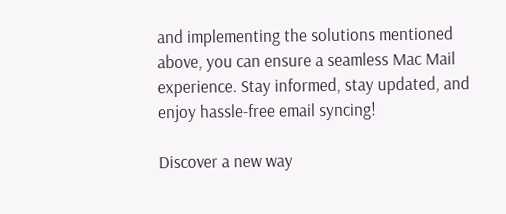and implementing the solutions mentioned above, you can ensure a seamless Mac Mail experience. Stay informed, stay updated, and enjoy hassle-free email syncing!

Discover a new way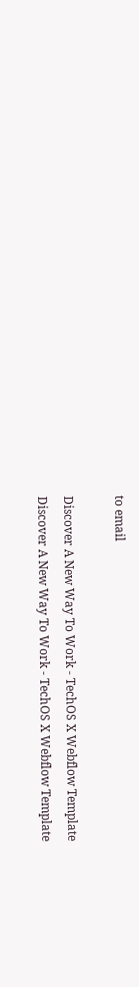to email

Discover A New Way To Work - TechOS X Webflow Template
Discover A New Way To Work - TechOS X Webflow Template